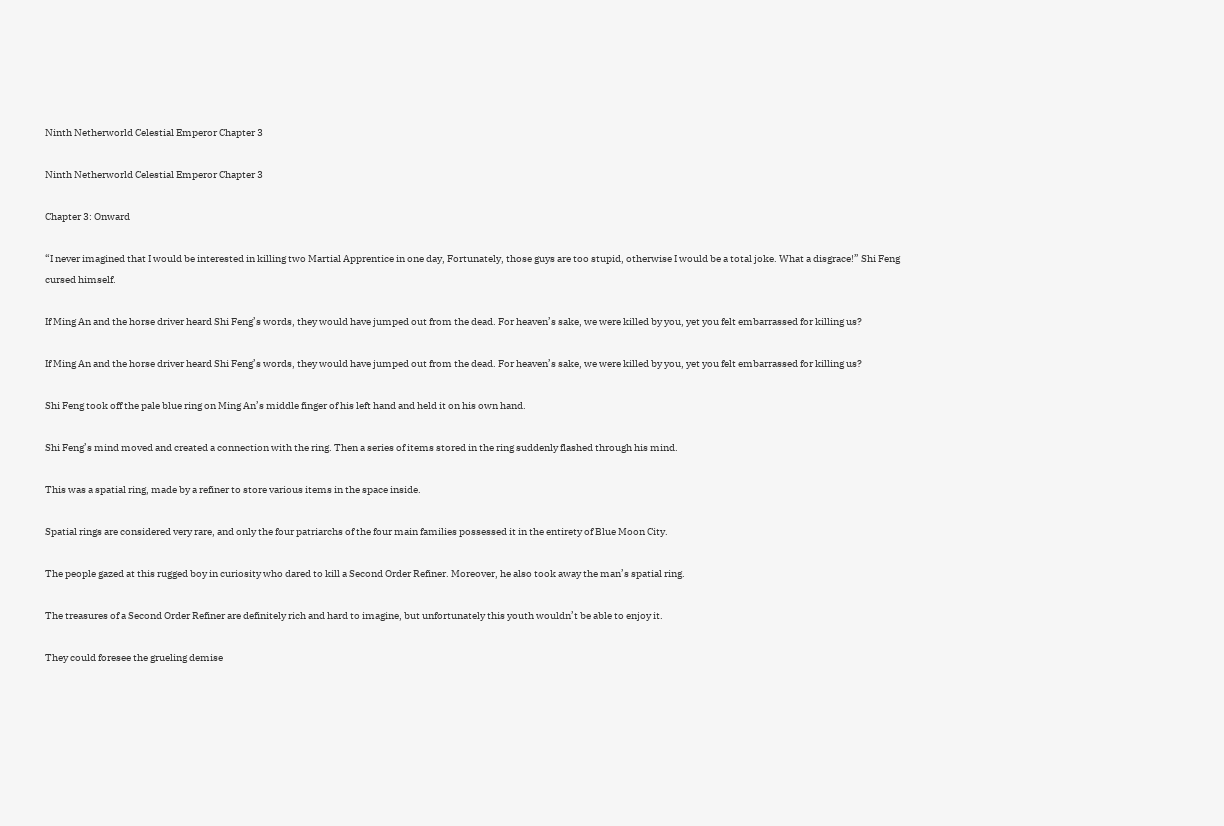Ninth Netherworld Celestial Emperor Chapter 3

Ninth Netherworld Celestial Emperor Chapter 3

Chapter 3: Onward

“I never imagined that I would be interested in killing two Martial Apprentice in one day, Fortunately, those guys are too stupid, otherwise I would be a total joke. What a disgrace!” Shi Feng cursed himself.

If Ming An and the horse driver heard Shi Feng’s words, they would have jumped out from the dead. For heaven’s sake, we were killed by you, yet you felt embarrassed for killing us?

If Ming An and the horse driver heard Shi Feng’s words, they would have jumped out from the dead. For heaven’s sake, we were killed by you, yet you felt embarrassed for killing us?

Shi Feng took off the pale blue ring on Ming An’s middle finger of his left hand and held it on his own hand.

Shi Feng’s mind moved and created a connection with the ring. Then a series of items stored in the ring suddenly flashed through his mind.

This was a spatial ring, made by a refiner to store various items in the space inside.

Spatial rings are considered very rare, and only the four patriarchs of the four main families possessed it in the entirety of Blue Moon City.

The people gazed at this rugged boy in curiosity who dared to kill a Second Order Refiner. Moreover, he also took away the man’s spatial ring.

The treasures of a Second Order Refiner are definitely rich and hard to imagine, but unfortunately this youth wouldn’t be able to enjoy it.

They could foresee the grueling demise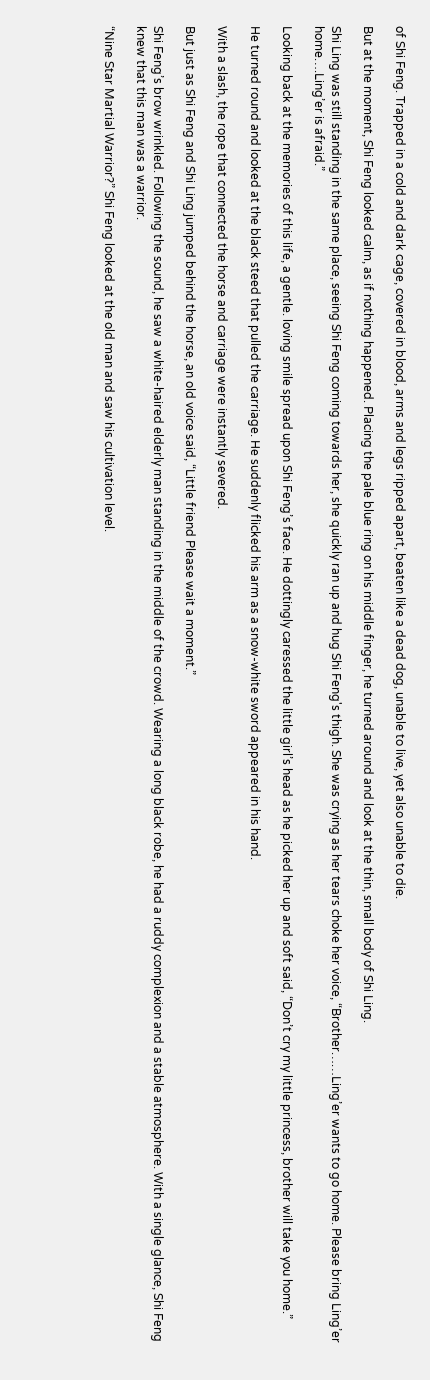of Shi Feng. Trapped in a cold and dark cage, covered in blood, arms and legs ripped apart, beaten like a dead dog, unable to live, yet also unable to die.

But at the moment, Shi Feng looked calm, as if nothing happened. Placing the pale blue ring on his middle finger, he turned around and look at the thin, small body of Shi Ling.

Shi Ling was still standing in the same place, seeing Shi Feng coming towards her, she quickly ran up and hug Shi Feng's thigh. She was crying as her tears choke her voice, “Brother……Ling’er wants to go home. Please bring Ling’er home….Ling’er is afraid.”

Looking back at the memories of this life, a gentle. loving smile spread upon Shi Feng’s face. He dottingly caressed the little girl’s head as he picked her up and soft said, “Don’t cry my little princess, brother will take you home.”

He turned round and looked at the black steed that pulled the carriage. He suddenly flicked his arm as a snow-white sword appeared in his hand.

With a slash, the rope that connected the horse and carriage were instantly severed.

But just as Shi Feng and Shi Ling jumped behind the horse, an old voice said, “Little friend Please wait a moment.”

Shi Feng’s brow wrinkled. Following the sound, he saw a white-haired elderly man standing in the middle of the crowd. Wearing a long black robe, he had a ruddy complexion and a stable atmosphere. With a single glance, Shi Feng knew that this man was a warrior.

“Nine Star Martial Warrior?” Shi Feng looked at the old man and saw his cultivation level.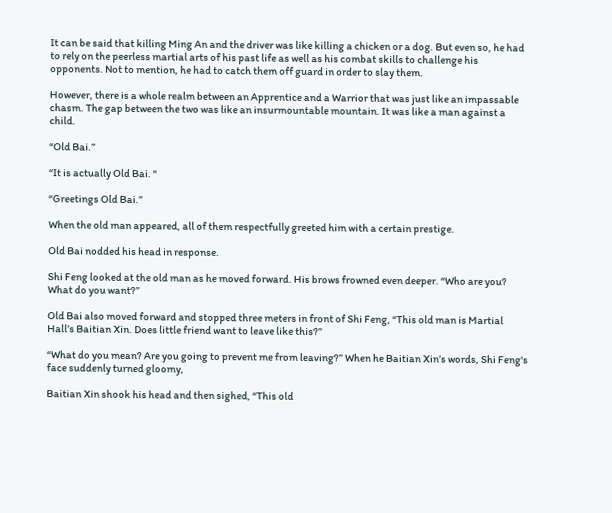It can be said that killing Ming An and the driver was like killing a chicken or a dog. But even so, he had to rely on the peerless martial arts of his past life as well as his combat skills to challenge his opponents. Not to mention, he had to catch them off guard in order to slay them.

However, there is a whole realm between an Apprentice and a Warrior that was just like an impassable chasm. The gap between the two was like an insurmountable mountain. It was like a man against a child.

“Old Bai.”

“It is actually Old Bai. "

“Greetings Old Bai.”

When the old man appeared, all of them respectfully greeted him with a certain prestige.

Old Bai nodded his head in response.

Shi Feng looked at the old man as he moved forward. His brows frowned even deeper. “Who are you? What do you want?”

Old Bai also moved forward and stopped three meters in front of Shi Feng, “This old man is Martial Hall’s Baitian Xin. Does little friend want to leave like this?”

“What do you mean? Are you going to prevent me from leaving?” When he Baitian Xin’s words, Shi Feng's face suddenly turned gloomy,

Baitian Xin shook his head and then sighed, “This old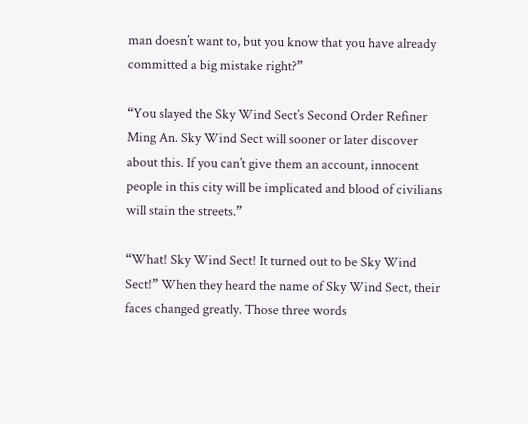man doesn’t want to, but you know that you have already committed a big mistake right?”

“You slayed the Sky Wind Sect’s Second Order Refiner Ming An. Sky Wind Sect will sooner or later discover about this. If you can’t give them an account, innocent people in this city will be implicated and blood of civilians will stain the streets.”

“What! Sky Wind Sect! It turned out to be Sky Wind Sect!” When they heard the name of Sky Wind Sect, their faces changed greatly. Those three words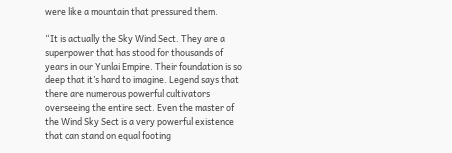were like a mountain that pressured them.

“It is actually the Sky Wind Sect. They are a superpower that has stood for thousands of years in our Yunlai Empire. Their foundation is so deep that it’s hard to imagine. Legend says that there are numerous powerful cultivators overseeing the entire sect. Even the master of the Wind Sky Sect is a very powerful existence that can stand on equal footing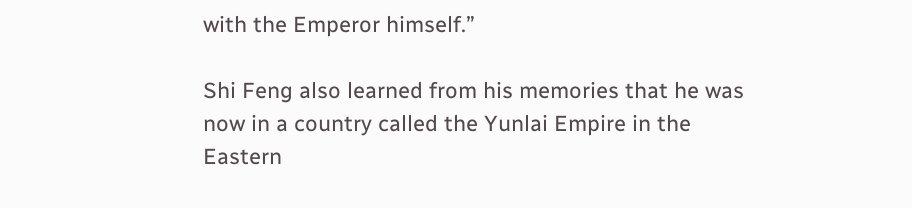with the Emperor himself.”

Shi Feng also learned from his memories that he was now in a country called the Yunlai Empire in the Eastern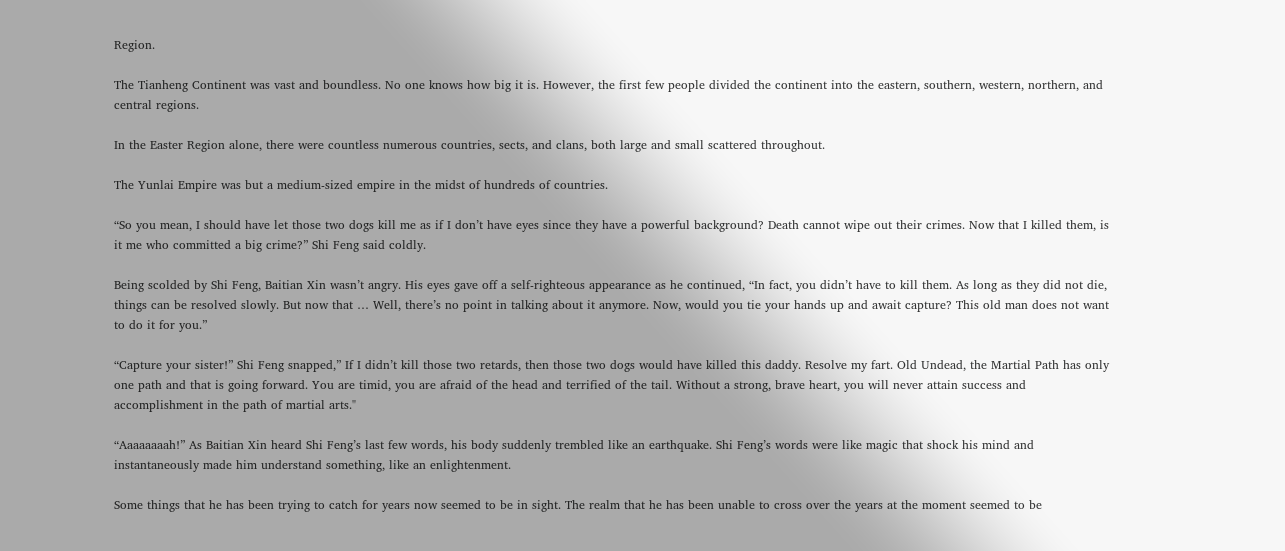Region.

The Tianheng Continent was vast and boundless. No one knows how big it is. However, the first few people divided the continent into the eastern, southern, western, northern, and central regions.

In the Easter Region alone, there were countless numerous countries, sects, and clans, both large and small scattered throughout.

The Yunlai Empire was but a medium-sized empire in the midst of hundreds of countries.

“So you mean, I should have let those two dogs kill me as if I don’t have eyes since they have a powerful background? Death cannot wipe out their crimes. Now that I killed them, is it me who committed a big crime?” Shi Feng said coldly.

Being scolded by Shi Feng, Baitian Xin wasn’t angry. His eyes gave off a self-righteous appearance as he continued, “In fact, you didn’t have to kill them. As long as they did not die, things can be resolved slowly. But now that … Well, there’s no point in talking about it anymore. Now, would you tie your hands up and await capture? This old man does not want to do it for you.”

“Capture your sister!” Shi Feng snapped,” If I didn’t kill those two retards, then those two dogs would have killed this daddy. Resolve my fart. Old Undead, the Martial Path has only one path and that is going forward. You are timid, you are afraid of the head and terrified of the tail. Without a strong, brave heart, you will never attain success and accomplishment in the path of martial arts."

“Aaaaaaaah!” As Baitian Xin heard Shi Feng’s last few words, his body suddenly trembled like an earthquake. Shi Feng’s words were like magic that shock his mind and instantaneously made him understand something, like an enlightenment.

Some things that he has been trying to catch for years now seemed to be in sight. The realm that he has been unable to cross over the years at the moment seemed to be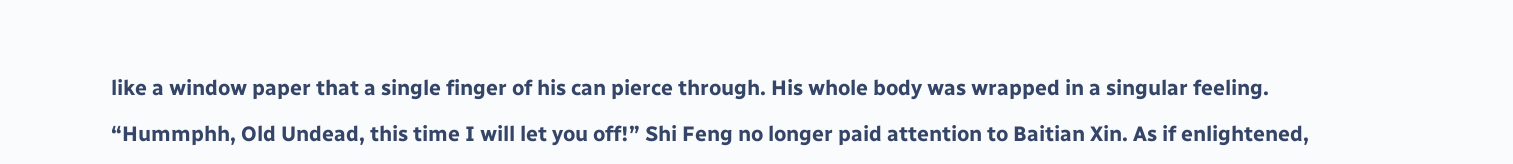like a window paper that a single finger of his can pierce through. His whole body was wrapped in a singular feeling.

“Hummphh, Old Undead, this time I will let you off!” Shi Feng no longer paid attention to Baitian Xin. As if enlightened,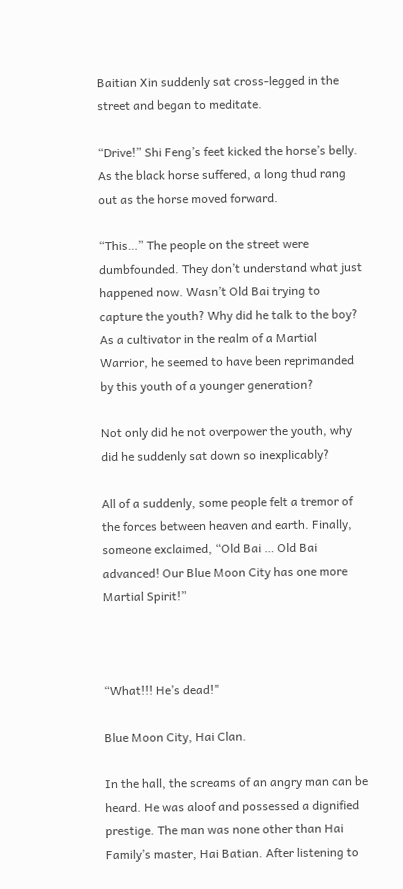Baitian Xin suddenly sat cross-legged in the street and began to meditate.

“Drive!” Shi Feng’s feet kicked the horse’s belly. As the black horse suffered, a long thud rang out as the horse moved forward.

“This…” The people on the street were dumbfounded. They don’t understand what just happened now. Wasn’t Old Bai trying to capture the youth? Why did he talk to the boy? As a cultivator in the realm of a Martial Warrior, he seemed to have been reprimanded by this youth of a younger generation?

Not only did he not overpower the youth, why did he suddenly sat down so inexplicably?

All of a suddenly, some people felt a tremor of the forces between heaven and earth. Finally, someone exclaimed, “Old Bai … Old Bai advanced! Our Blue Moon City has one more Martial Spirit!”



“What!!! He’s dead!"

Blue Moon City, Hai Clan.

In the hall, the screams of an angry man can be heard. He was aloof and possessed a dignified prestige. The man was none other than Hai Family’s master, Hai Batian. After listening to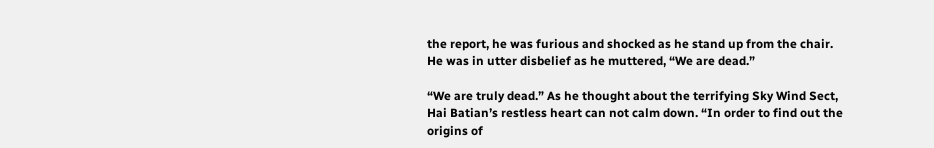the report, he was furious and shocked as he stand up from the chair. He was in utter disbelief as he muttered, “We are dead.”

“We are truly dead.” As he thought about the terrifying Sky Wind Sect, Hai Batian’s restless heart can not calm down. “In order to find out the origins of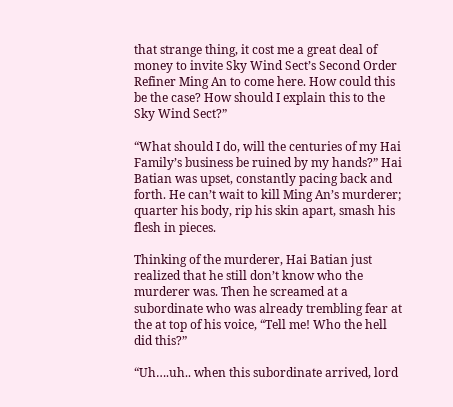that strange thing, it cost me a great deal of money to invite Sky Wind Sect’s Second Order Refiner Ming An to come here. How could this be the case? How should I explain this to the Sky Wind Sect?”

“What should I do, will the centuries of my Hai Family’s business be ruined by my hands?” Hai Batian was upset, constantly pacing back and forth. He can’t wait to kill Ming An’s murderer; quarter his body, rip his skin apart, smash his flesh in pieces.

Thinking of the murderer, Hai Batian just realized that he still don’t know who the murderer was. Then he screamed at a subordinate who was already trembling fear at the at top of his voice, “Tell me! Who the hell did this?”

“Uh….uh.. when this subordinate arrived, lord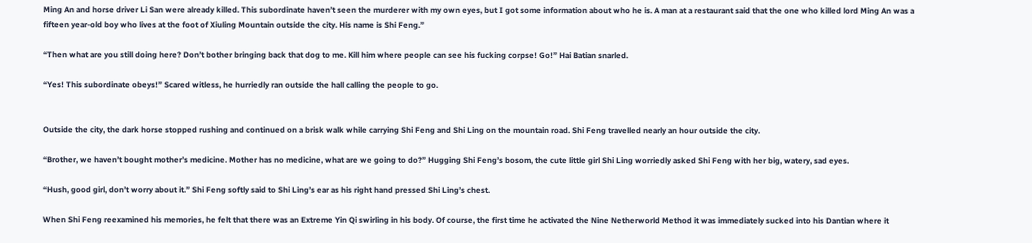Ming An and horse driver Li San were already killed. This subordinate haven’t seen the murderer with my own eyes, but I got some information about who he is. A man at a restaurant said that the one who killed lord Ming An was a fifteen year-old boy who lives at the foot of Xiuling Mountain outside the city. His name is Shi Feng.”

“Then what are you still doing here? Don’t bother bringing back that dog to me. Kill him where people can see his fucking corpse! Go!” Hai Batian snarled.

“Yes! This subordinate obeys!” Scared witless, he hurriedly ran outside the hall calling the people to go.


Outside the city, the dark horse stopped rushing and continued on a brisk walk while carrying Shi Feng and Shi Ling on the mountain road. Shi Feng travelled nearly an hour outside the city.

“Brother, we haven’t bought mother’s medicine. Mother has no medicine, what are we going to do?” Hugging Shi Feng’s bosom, the cute little girl Shi Ling worriedly asked Shi Feng with her big, watery, sad eyes.

“Hush, good girl, don’t worry about it.” Shi Feng softly said to Shi Ling’s ear as his right hand pressed Shi Ling’s chest.

When Shi Feng reexamined his memories, he felt that there was an Extreme Yin Qi swirling in his body. Of course, the first time he activated the Nine Netherworld Method it was immediately sucked into his Dantian where it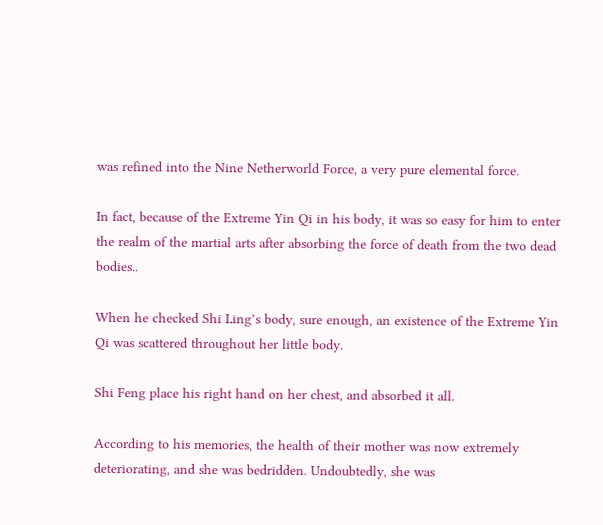was refined into the Nine Netherworld Force, a very pure elemental force.

In fact, because of the Extreme Yin Qi in his body, it was so easy for him to enter the realm of the martial arts after absorbing the force of death from the two dead bodies..

When he checked Shi Ling’s body, sure enough, an existence of the Extreme Yin Qi was scattered throughout her little body.

Shi Feng place his right hand on her chest, and absorbed it all.

According to his memories, the health of their mother was now extremely deteriorating, and she was bedridden. Undoubtedly, she was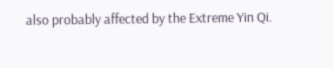also probably affected by the Extreme Yin Qi.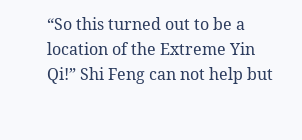“So this turned out to be a location of the Extreme Yin Qi!” Shi Feng can not help but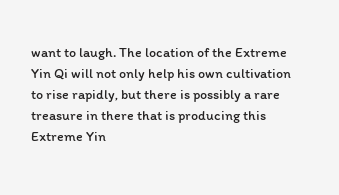want to laugh. The location of the Extreme Yin Qi will not only help his own cultivation to rise rapidly, but there is possibly a rare treasure in there that is producing this Extreme Yin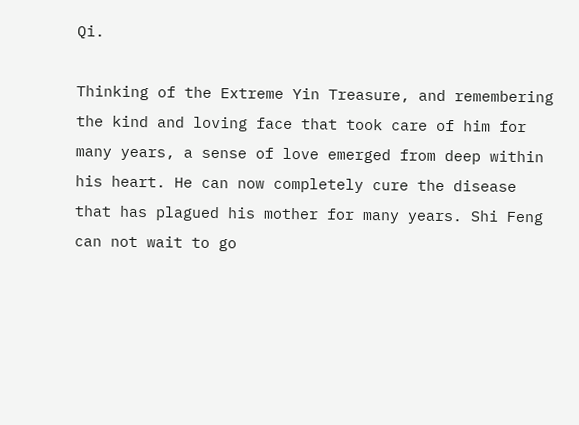Qi.

Thinking of the Extreme Yin Treasure, and remembering the kind and loving face that took care of him for many years, a sense of love emerged from deep within his heart. He can now completely cure the disease that has plagued his mother for many years. Shi Feng can not wait to go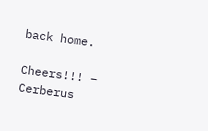back home.

Cheers!!! – Cerberus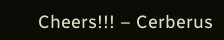Cheers!!! – Cerberus